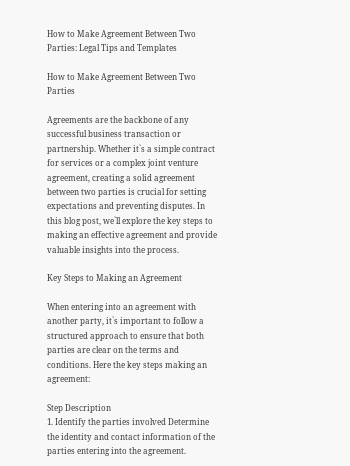How to Make Agreement Between Two Parties: Legal Tips and Templates

How to Make Agreement Between Two Parties

Agreements are the backbone of any successful business transaction or partnership. Whether it`s a simple contract for services or a complex joint venture agreement, creating a solid agreement between two parties is crucial for setting expectations and preventing disputes. In this blog post, we`ll explore the key steps to making an effective agreement and provide valuable insights into the process.

Key Steps to Making an Agreement

When entering into an agreement with another party, it`s important to follow a structured approach to ensure that both parties are clear on the terms and conditions. Here the key steps making an agreement:

Step Description
1. Identify the parties involved Determine the identity and contact information of the parties entering into the agreement.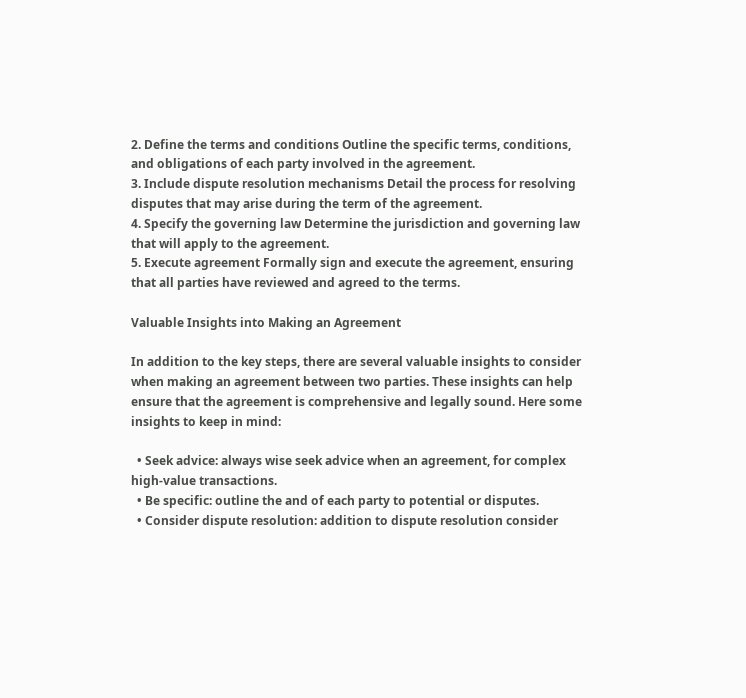2. Define the terms and conditions Outline the specific terms, conditions, and obligations of each party involved in the agreement.
3. Include dispute resolution mechanisms Detail the process for resolving disputes that may arise during the term of the agreement.
4. Specify the governing law Determine the jurisdiction and governing law that will apply to the agreement.
5. Execute agreement Formally sign and execute the agreement, ensuring that all parties have reviewed and agreed to the terms.

Valuable Insights into Making an Agreement

In addition to the key steps, there are several valuable insights to consider when making an agreement between two parties. These insights can help ensure that the agreement is comprehensive and legally sound. Here some insights to keep in mind:

  • Seek advice: always wise seek advice when an agreement, for complex high-value transactions.
  • Be specific: outline the and of each party to potential or disputes.
  • Consider dispute resolution: addition to dispute resolution consider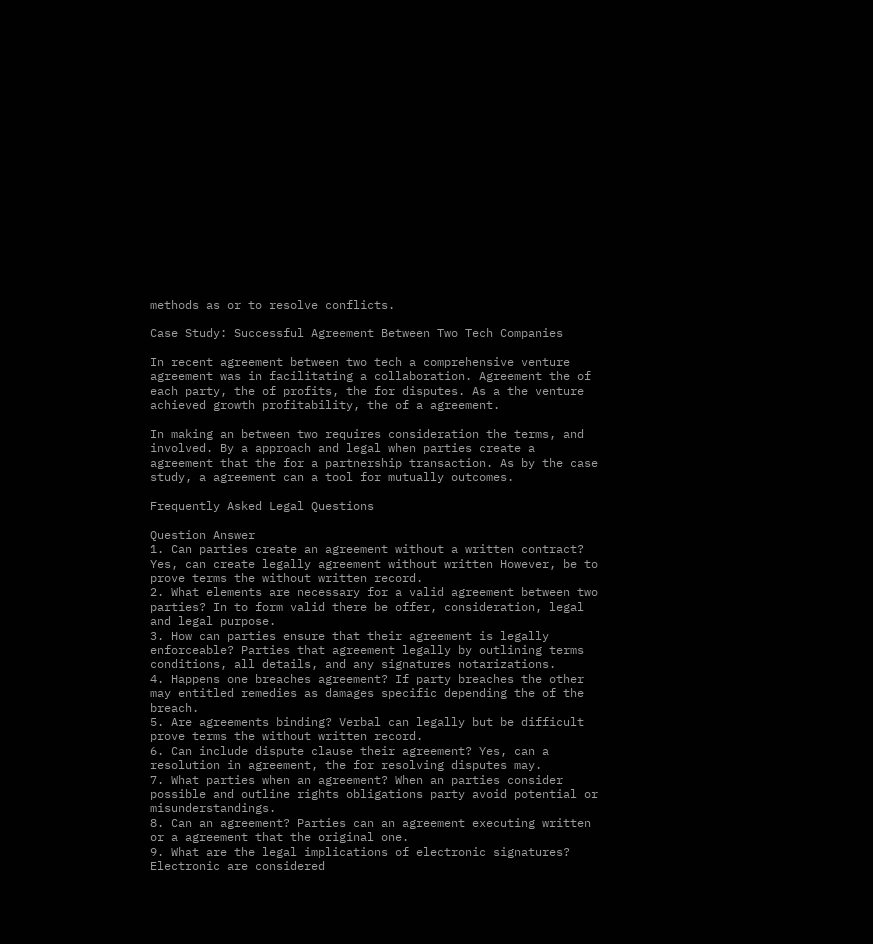methods as or to resolve conflicts.

Case Study: Successful Agreement Between Two Tech Companies

In recent agreement between two tech a comprehensive venture agreement was in facilitating a collaboration. Agreement the of each party, the of profits, the for disputes. As a the venture achieved growth profitability, the of a agreement.

In making an between two requires consideration the terms, and involved. By a approach and legal when parties create a agreement that the for a partnership transaction. As by the case study, a agreement can a tool for mutually outcomes.

Frequently Asked Legal Questions

Question Answer
1. Can parties create an agreement without a written contract? Yes, can create legally agreement without written However, be to prove terms the without written record.
2. What elements are necessary for a valid agreement between two parties? In to form valid there be offer, consideration, legal and legal purpose.
3. How can parties ensure that their agreement is legally enforceable? Parties that agreement legally by outlining terms conditions, all details, and any signatures notarizations.
4. Happens one breaches agreement? If party breaches the other may entitled remedies as damages specific depending the of the breach.
5. Are agreements binding? Verbal can legally but be difficult prove terms the without written record.
6. Can include dispute clause their agreement? Yes, can a resolution in agreement, the for resolving disputes may.
7. What parties when an agreement? When an parties consider possible and outline rights obligations party avoid potential or misunderstandings.
8. Can an agreement? Parties can an agreement executing written or a agreement that the original one.
9. What are the legal implications of electronic signatures? Electronic are considered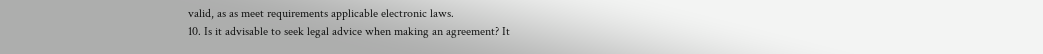valid, as as meet requirements applicable electronic laws.
10. Is it advisable to seek legal advice when making an agreement? It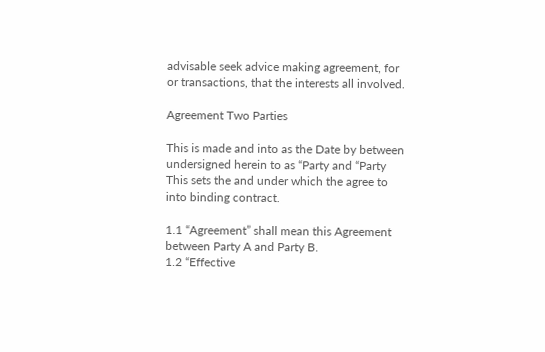advisable seek advice making agreement, for or transactions, that the interests all involved.

Agreement Two Parties

This is made and into as the Date by between undersigned herein to as “Party and “Party This sets the and under which the agree to into binding contract.

1.1 “Agreement” shall mean this Agreement between Party A and Party B.
1.2 “Effective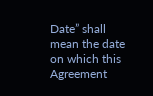Date” shall mean the date on which this Agreement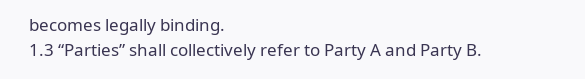becomes legally binding.
1.3 “Parties” shall collectively refer to Party A and Party B.